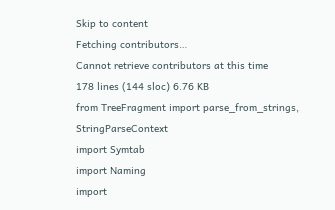Skip to content
Fetching contributors…
Cannot retrieve contributors at this time
178 lines (144 sloc) 6.76 KB
from TreeFragment import parse_from_strings, StringParseContext
import Symtab
import Naming
import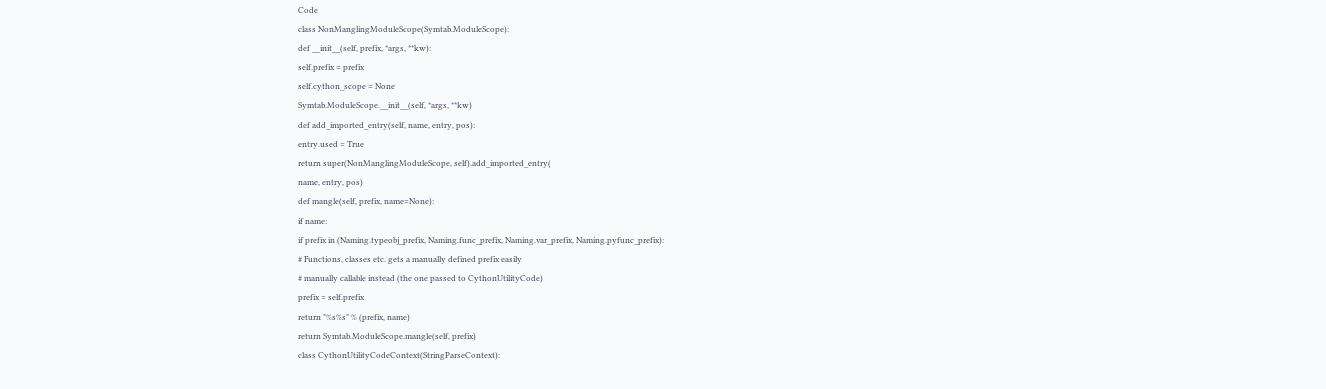Code
class NonManglingModuleScope(Symtab.ModuleScope):
def __init__(self, prefix, *args, **kw):
self.prefix = prefix
self.cython_scope = None
Symtab.ModuleScope.__init__(self, *args, **kw)
def add_imported_entry(self, name, entry, pos):
entry.used = True
return super(NonManglingModuleScope, self).add_imported_entry(
name, entry, pos)
def mangle(self, prefix, name=None):
if name:
if prefix in (Naming.typeobj_prefix, Naming.func_prefix, Naming.var_prefix, Naming.pyfunc_prefix):
# Functions, classes etc. gets a manually defined prefix easily
# manually callable instead (the one passed to CythonUtilityCode)
prefix = self.prefix
return "%s%s" % (prefix, name)
return Symtab.ModuleScope.mangle(self, prefix)
class CythonUtilityCodeContext(StringParseContext):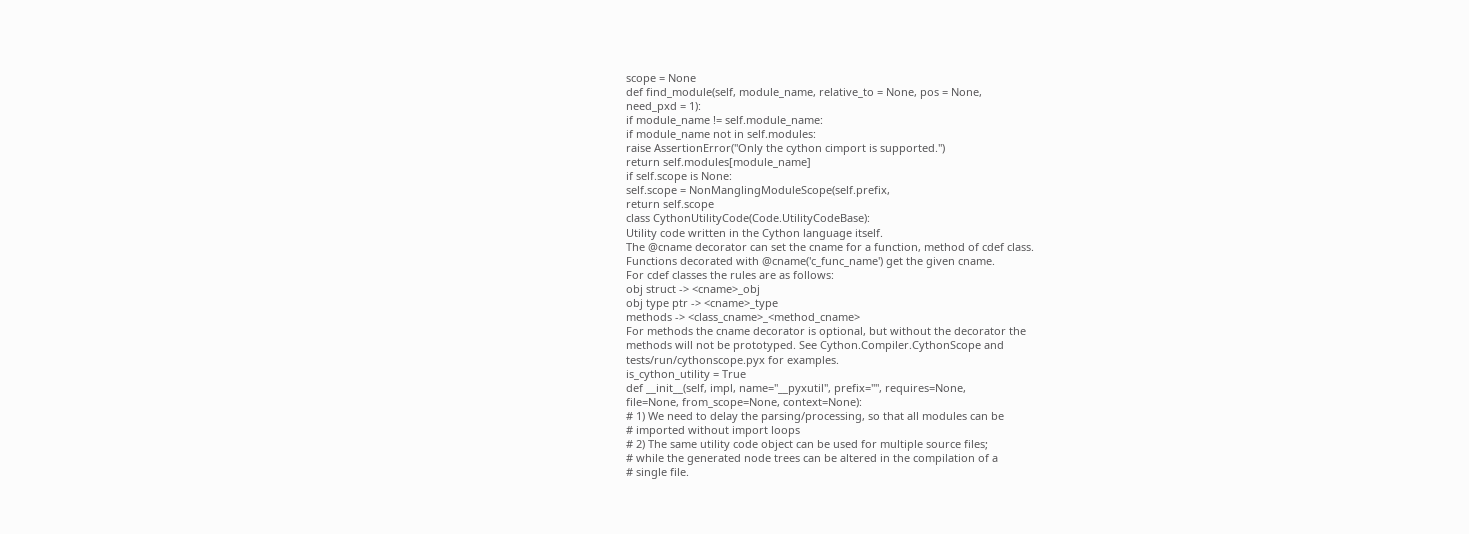scope = None
def find_module(self, module_name, relative_to = None, pos = None,
need_pxd = 1):
if module_name != self.module_name:
if module_name not in self.modules:
raise AssertionError("Only the cython cimport is supported.")
return self.modules[module_name]
if self.scope is None:
self.scope = NonManglingModuleScope(self.prefix,
return self.scope
class CythonUtilityCode(Code.UtilityCodeBase):
Utility code written in the Cython language itself.
The @cname decorator can set the cname for a function, method of cdef class.
Functions decorated with @cname('c_func_name') get the given cname.
For cdef classes the rules are as follows:
obj struct -> <cname>_obj
obj type ptr -> <cname>_type
methods -> <class_cname>_<method_cname>
For methods the cname decorator is optional, but without the decorator the
methods will not be prototyped. See Cython.Compiler.CythonScope and
tests/run/cythonscope.pyx for examples.
is_cython_utility = True
def __init__(self, impl, name="__pyxutil", prefix="", requires=None,
file=None, from_scope=None, context=None):
# 1) We need to delay the parsing/processing, so that all modules can be
# imported without import loops
# 2) The same utility code object can be used for multiple source files;
# while the generated node trees can be altered in the compilation of a
# single file.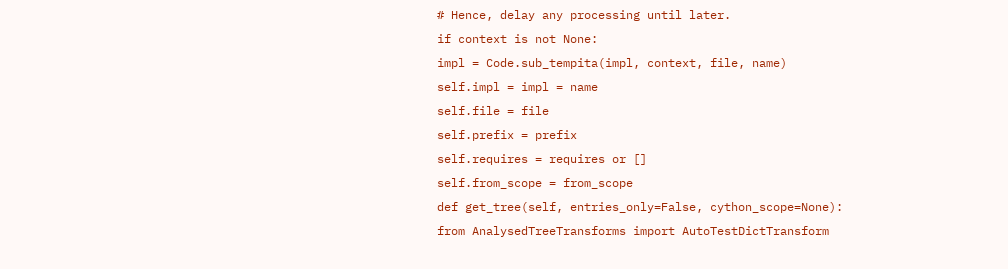# Hence, delay any processing until later.
if context is not None:
impl = Code.sub_tempita(impl, context, file, name)
self.impl = impl = name
self.file = file
self.prefix = prefix
self.requires = requires or []
self.from_scope = from_scope
def get_tree(self, entries_only=False, cython_scope=None):
from AnalysedTreeTransforms import AutoTestDictTransform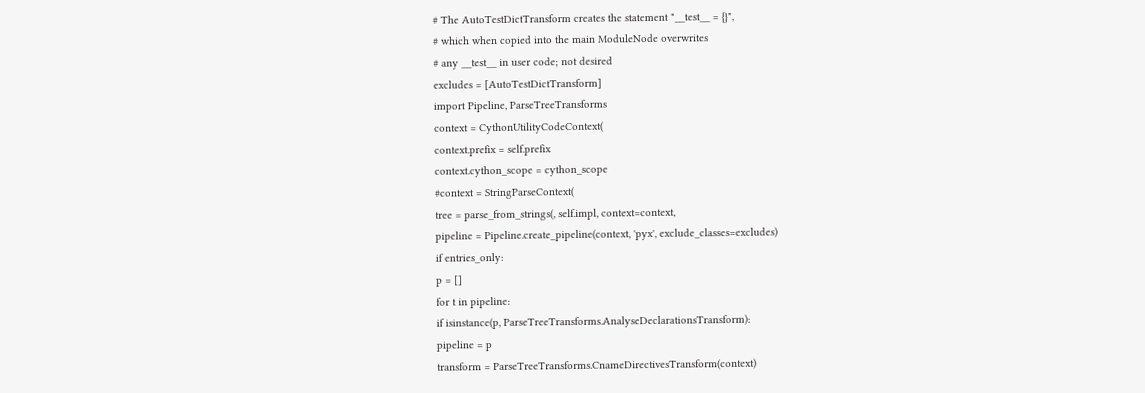# The AutoTestDictTransform creates the statement "__test__ = {}",
# which when copied into the main ModuleNode overwrites
# any __test__ in user code; not desired
excludes = [AutoTestDictTransform]
import Pipeline, ParseTreeTransforms
context = CythonUtilityCodeContext(
context.prefix = self.prefix
context.cython_scope = cython_scope
#context = StringParseContext(
tree = parse_from_strings(, self.impl, context=context,
pipeline = Pipeline.create_pipeline(context, 'pyx', exclude_classes=excludes)
if entries_only:
p = []
for t in pipeline:
if isinstance(p, ParseTreeTransforms.AnalyseDeclarationsTransform):
pipeline = p
transform = ParseTreeTransforms.CnameDirectivesTransform(context)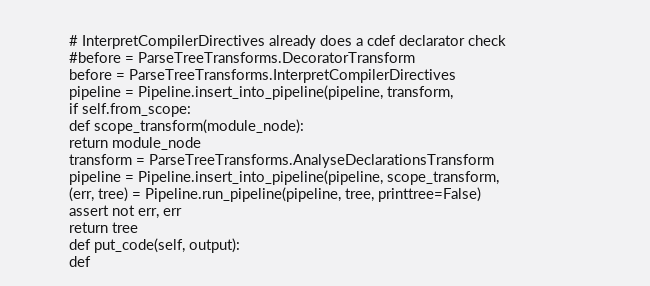# InterpretCompilerDirectives already does a cdef declarator check
#before = ParseTreeTransforms.DecoratorTransform
before = ParseTreeTransforms.InterpretCompilerDirectives
pipeline = Pipeline.insert_into_pipeline(pipeline, transform,
if self.from_scope:
def scope_transform(module_node):
return module_node
transform = ParseTreeTransforms.AnalyseDeclarationsTransform
pipeline = Pipeline.insert_into_pipeline(pipeline, scope_transform,
(err, tree) = Pipeline.run_pipeline(pipeline, tree, printtree=False)
assert not err, err
return tree
def put_code(self, output):
def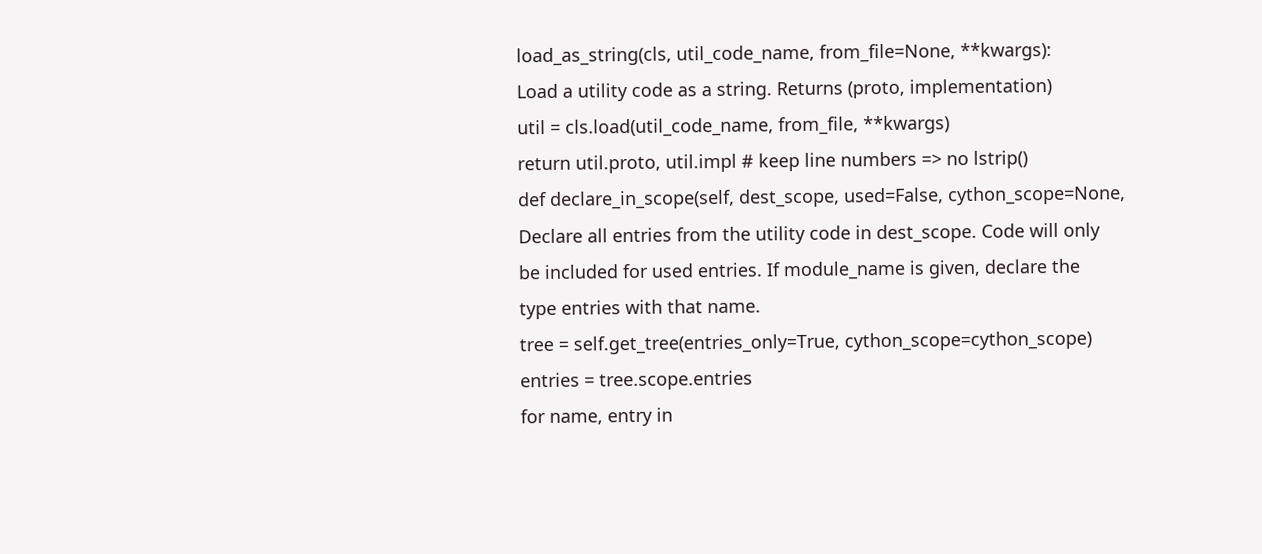load_as_string(cls, util_code_name, from_file=None, **kwargs):
Load a utility code as a string. Returns (proto, implementation)
util = cls.load(util_code_name, from_file, **kwargs)
return util.proto, util.impl # keep line numbers => no lstrip()
def declare_in_scope(self, dest_scope, used=False, cython_scope=None,
Declare all entries from the utility code in dest_scope. Code will only
be included for used entries. If module_name is given, declare the
type entries with that name.
tree = self.get_tree(entries_only=True, cython_scope=cython_scope)
entries = tree.scope.entries
for name, entry in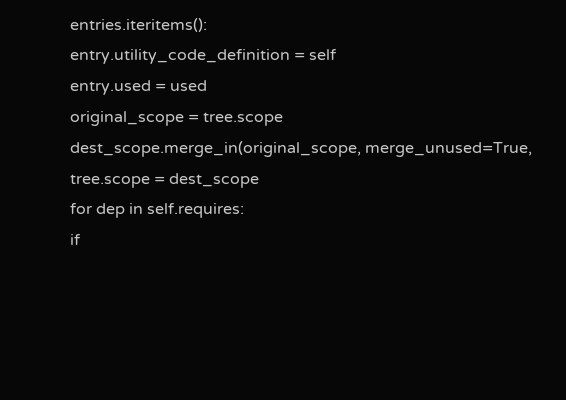entries.iteritems():
entry.utility_code_definition = self
entry.used = used
original_scope = tree.scope
dest_scope.merge_in(original_scope, merge_unused=True,
tree.scope = dest_scope
for dep in self.requires:
if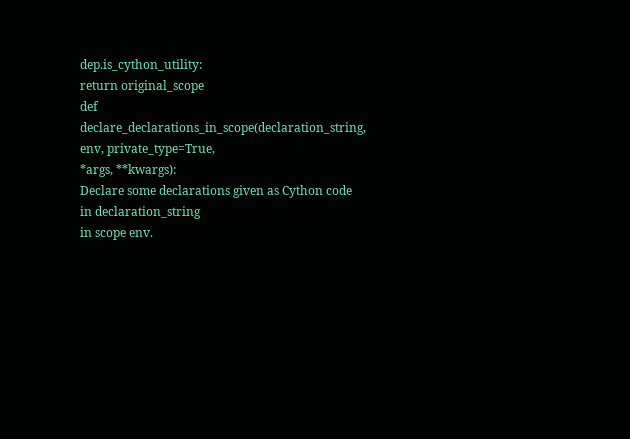dep.is_cython_utility:
return original_scope
def declare_declarations_in_scope(declaration_string, env, private_type=True,
*args, **kwargs):
Declare some declarations given as Cython code in declaration_string
in scope env.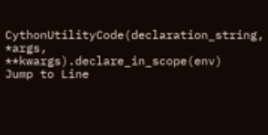CythonUtilityCode(declaration_string, *args, **kwargs).declare_in_scope(env)
Jump to Line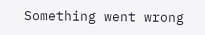Something went wrong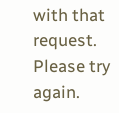with that request. Please try again.